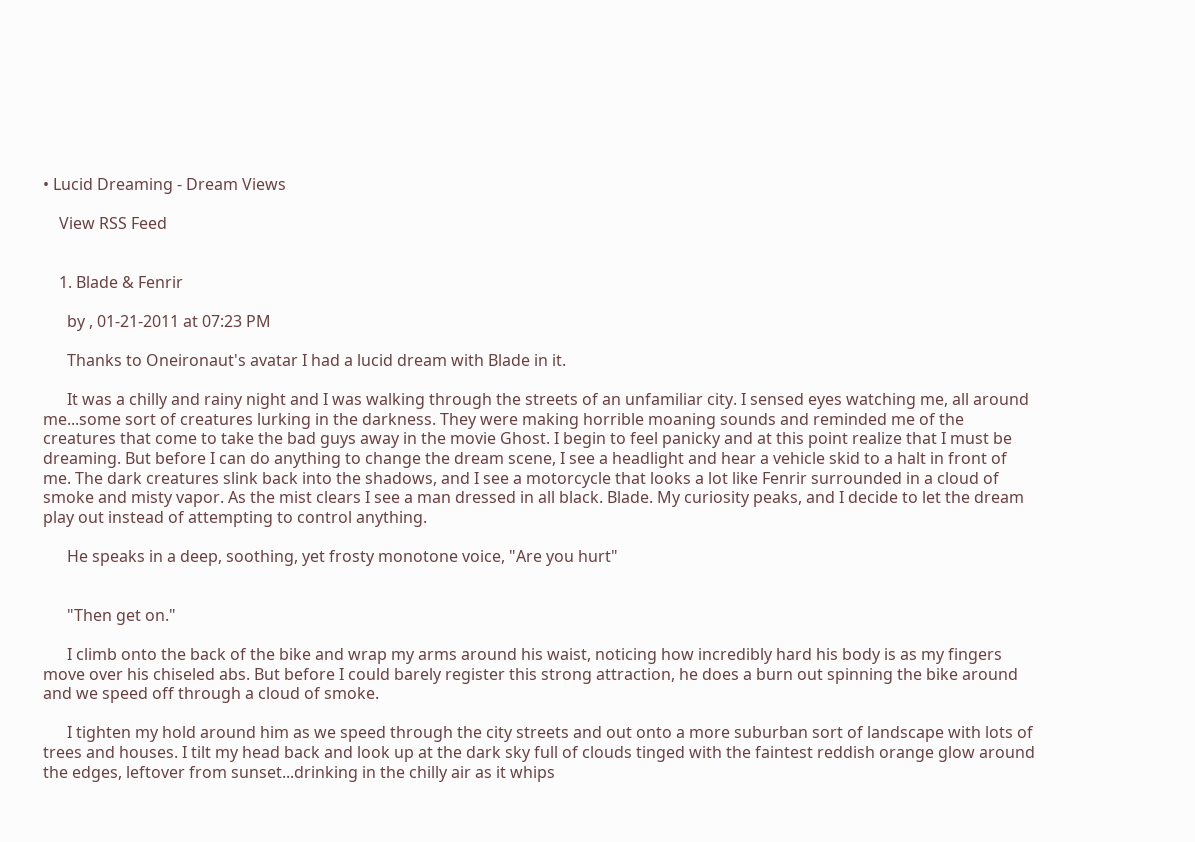• Lucid Dreaming - Dream Views

    View RSS Feed


    1. Blade & Fenrir

      by , 01-21-2011 at 07:23 PM

      Thanks to Oneironaut's avatar I had a lucid dream with Blade in it.

      It was a chilly and rainy night and I was walking through the streets of an unfamiliar city. I sensed eyes watching me, all around me...some sort of creatures lurking in the darkness. They were making horrible moaning sounds and reminded me of the creatures that come to take the bad guys away in the movie Ghost. I begin to feel panicky and at this point realize that I must be dreaming. But before I can do anything to change the dream scene, I see a headlight and hear a vehicle skid to a halt in front of me. The dark creatures slink back into the shadows, and I see a motorcycle that looks a lot like Fenrir surrounded in a cloud of smoke and misty vapor. As the mist clears I see a man dressed in all black. Blade. My curiosity peaks, and I decide to let the dream play out instead of attempting to control anything.

      He speaks in a deep, soothing, yet frosty monotone voice, "Are you hurt"


      "Then get on."

      I climb onto the back of the bike and wrap my arms around his waist, noticing how incredibly hard his body is as my fingers move over his chiseled abs. But before I could barely register this strong attraction, he does a burn out spinning the bike around and we speed off through a cloud of smoke.

      I tighten my hold around him as we speed through the city streets and out onto a more suburban sort of landscape with lots of trees and houses. I tilt my head back and look up at the dark sky full of clouds tinged with the faintest reddish orange glow around the edges, leftover from sunset...drinking in the chilly air as it whips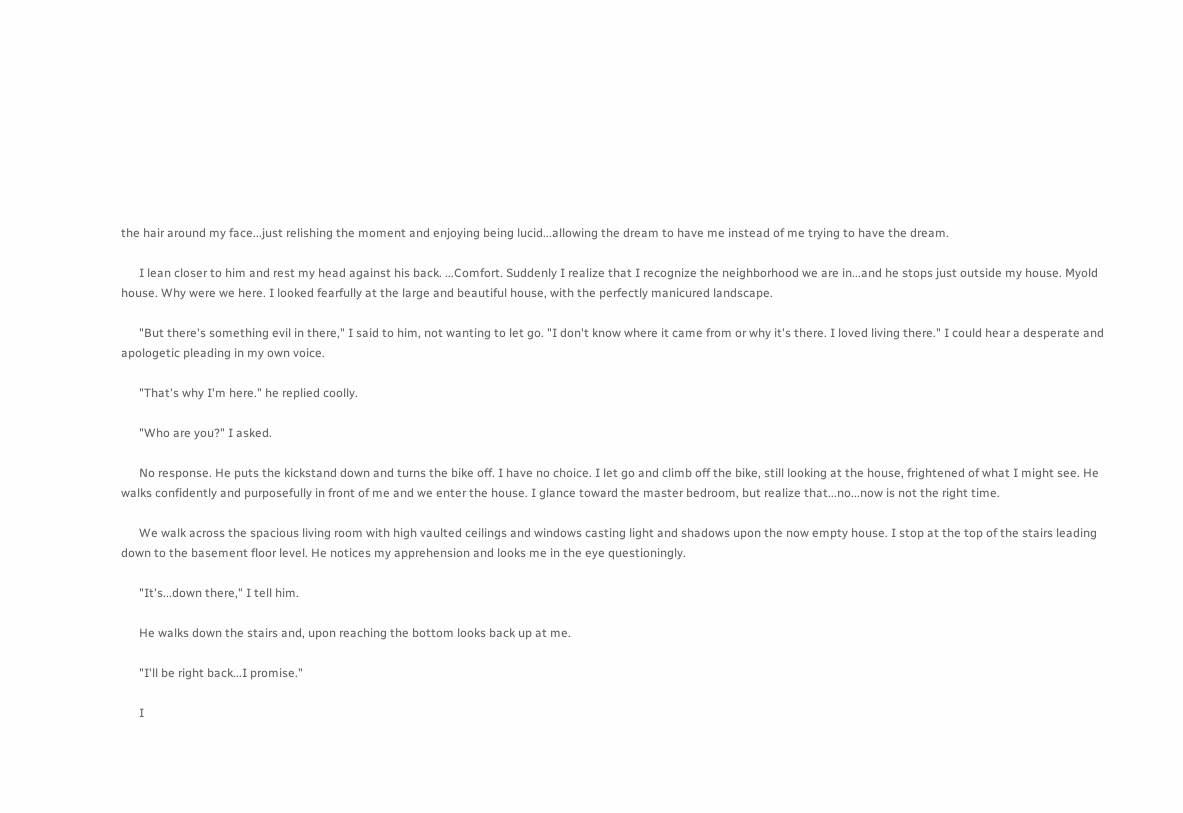the hair around my face...just relishing the moment and enjoying being lucid...allowing the dream to have me instead of me trying to have the dream.

      I lean closer to him and rest my head against his back. ...Comfort. Suddenly I realize that I recognize the neighborhood we are in...and he stops just outside my house. Myold house. Why were we here. I looked fearfully at the large and beautiful house, with the perfectly manicured landscape.

      "But there's something evil in there," I said to him, not wanting to let go. "I don't know where it came from or why it's there. I loved living there." I could hear a desperate and apologetic pleading in my own voice.

      "That's why I'm here." he replied coolly.

      "Who are you?" I asked.

      No response. He puts the kickstand down and turns the bike off. I have no choice. I let go and climb off the bike, still looking at the house, frightened of what I might see. He walks confidently and purposefully in front of me and we enter the house. I glance toward the master bedroom, but realize that...no...now is not the right time.

      We walk across the spacious living room with high vaulted ceilings and windows casting light and shadows upon the now empty house. I stop at the top of the stairs leading down to the basement floor level. He notices my apprehension and looks me in the eye questioningly.

      "It's...down there," I tell him.

      He walks down the stairs and, upon reaching the bottom looks back up at me.

      "I'll be right back...I promise."

      I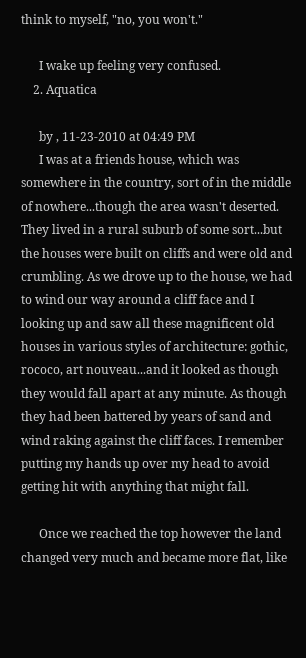think to myself, "no, you won't."

      I wake up feeling very confused.
    2. Aquatica

      by , 11-23-2010 at 04:49 PM
      I was at a friends house, which was somewhere in the country, sort of in the middle of nowhere...though the area wasn't deserted. They lived in a rural suburb of some sort...but the houses were built on cliffs and were old and crumbling. As we drove up to the house, we had to wind our way around a cliff face and I looking up and saw all these magnificent old houses in various styles of architecture: gothic, rococo, art nouveau...and it looked as though they would fall apart at any minute. As though they had been battered by years of sand and wind raking against the cliff faces. I remember putting my hands up over my head to avoid getting hit with anything that might fall.

      Once we reached the top however the land changed very much and became more flat, like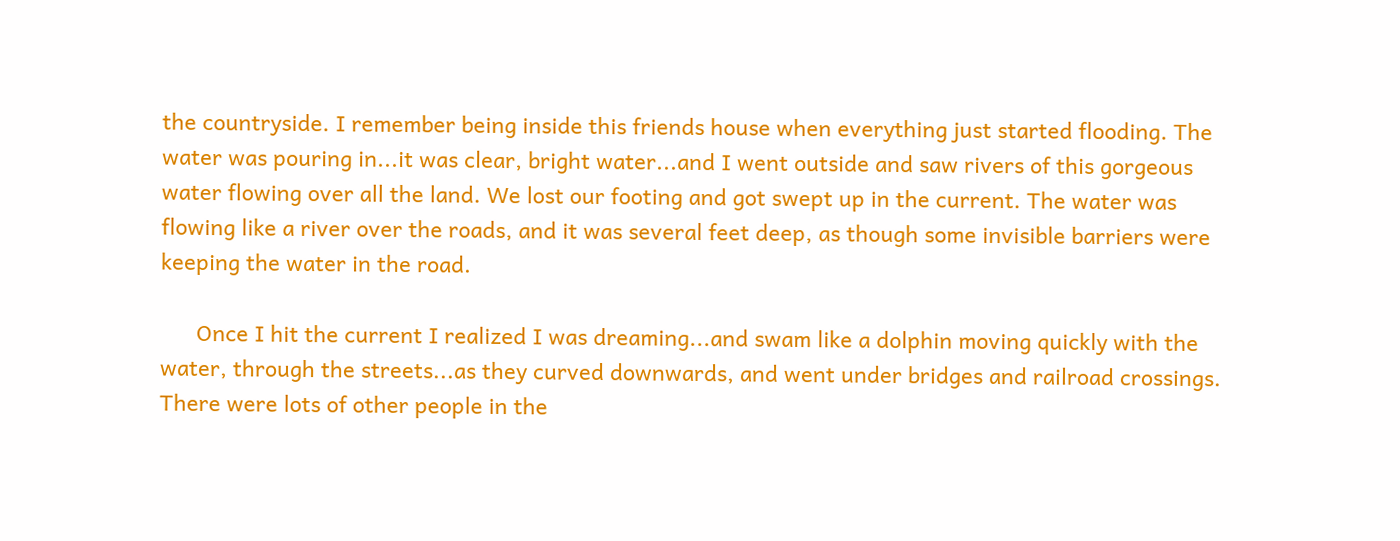the countryside. I remember being inside this friends house when everything just started flooding. The water was pouring in...it was clear, bright water...and I went outside and saw rivers of this gorgeous water flowing over all the land. We lost our footing and got swept up in the current. The water was flowing like a river over the roads, and it was several feet deep, as though some invisible barriers were keeping the water in the road.

      Once I hit the current I realized I was dreaming...and swam like a dolphin moving quickly with the water, through the streets...as they curved downwards, and went under bridges and railroad crossings. There were lots of other people in the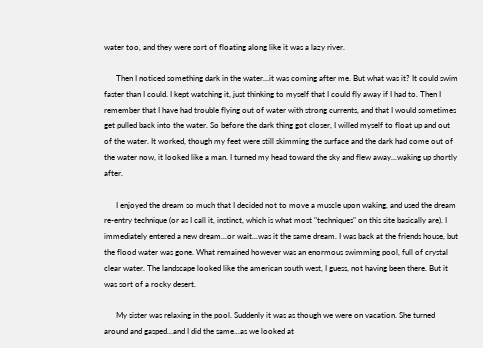water too, and they were sort of floating along like it was a lazy river.

      Then I noticed something dark in the water...it was coming after me. But what was it? It could swim faster than I could. I kept watching it, just thinking to myself that I could fly away if I had to. Then I remember that I have had trouble flying out of water with strong currents, and that I would sometimes get pulled back into the water. So before the dark thing got closer, I willed myself to float up and out of the water. It worked, though my feet were still skimming the surface and the dark had come out of the water now, it looked like a man. I turned my head toward the sky and flew away...waking up shortly after.

      I enjoyed the dream so much that I decided not to move a muscle upon waking, and used the dream re-entry technique (or as I call it, instinct, which is what most "techniques" on this site basically are). I immediately entered a new dream...or wait...was it the same dream. I was back at the friends house, but the flood water was gone. What remained however was an enormous swimming pool, full of crystal clear water. The landscape looked like the american south west, I guess, not having been there. But it was sort of a rocky desert.

      My sister was relaxing in the pool. Suddenly it was as though we were on vacation. She turned around and gasped...and I did the same...as we looked at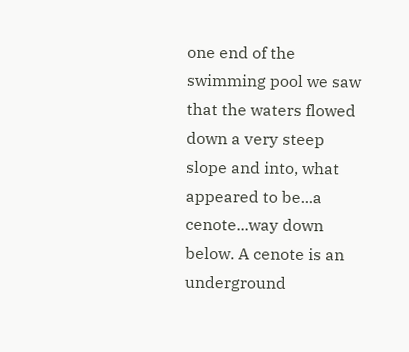one end of the swimming pool we saw that the waters flowed down a very steep slope and into, what appeared to be...a cenote...way down below. A cenote is an underground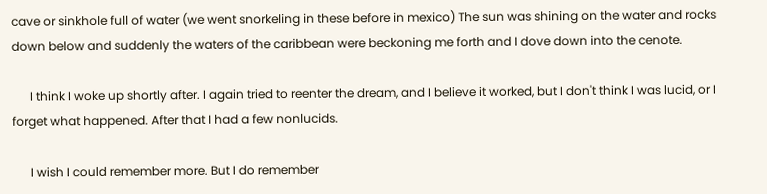cave or sinkhole full of water (we went snorkeling in these before in mexico) The sun was shining on the water and rocks down below and suddenly the waters of the caribbean were beckoning me forth and I dove down into the cenote.

      I think I woke up shortly after. I again tried to reenter the dream, and I believe it worked, but I don't think I was lucid, or I forget what happened. After that I had a few nonlucids.

      I wish I could remember more. But I do remember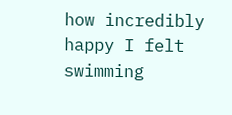how incredibly happy I felt swimming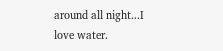around all night...I love water.